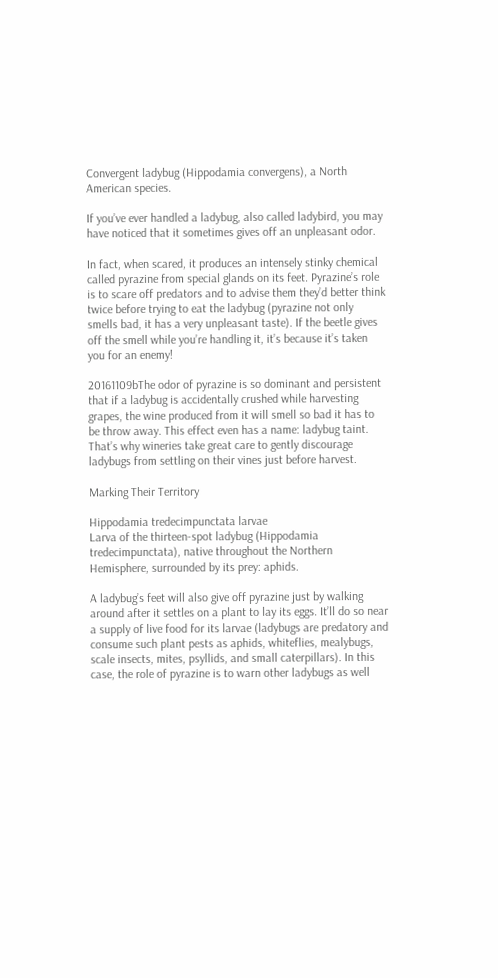Convergent ladybug (Hippodamia convergens), a North American species.

If you’ve ever handled a ladybug, also called ladybird, you may have noticed that it sometimes gives off an unpleasant odor.

In fact, when scared, it produces an intensely stinky chemical called pyrazine from special glands on its feet. Pyrazine’s role is to scare off predators and to advise them they’d better think twice before trying to eat the ladybug (pyrazine not only smells bad, it has a very unpleasant taste). If the beetle gives off the smell while you’re handling it, it’s because it’s taken you for an enemy!

20161109bThe odor of pyrazine is so dominant and persistent that if a ladybug is accidentally crushed while harvesting grapes, the wine produced from it will smell so bad it has to be throw away. This effect even has a name: ladybug taint. That’s why wineries take great care to gently discourage ladybugs from settling on their vines just before harvest.

Marking Their Territory

Hippodamia tredecimpunctata larvae
Larva of the thirteen-spot ladybug (Hippodamia tredecimpunctata), native throughout the Northern Hemisphere, surrounded by its prey: aphids.

A ladybug’s feet will also give off pyrazine just by walking around after it settles on a plant to lay its eggs. It’ll do so near a supply of live food for its larvae (ladybugs are predatory and consume such plant pests as aphids, whiteflies, mealybugs, scale insects, mites, psyllids, and small caterpillars). In this case, the role of pyrazine is to warn other ladybugs as well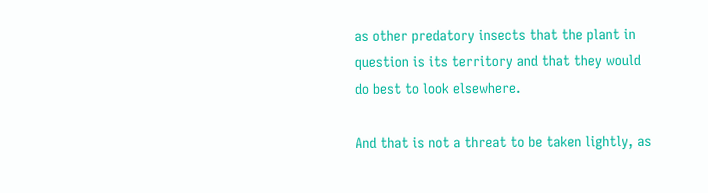as other predatory insects that the plant in question is its territory and that they would do best to look elsewhere.

And that is not a threat to be taken lightly, as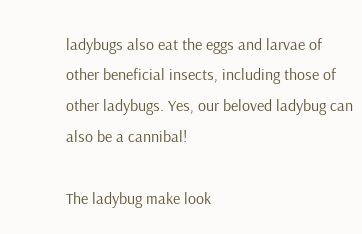ladybugs also eat the eggs and larvae of other beneficial insects, including those of other ladybugs. Yes, our beloved ladybug can also be a cannibal!

The ladybug make look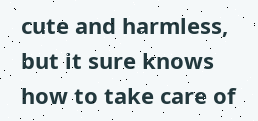cute and harmless, but it sure knows how to take care of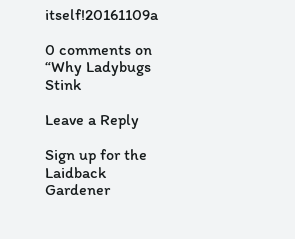itself!20161109a

0 comments on “Why Ladybugs Stink

Leave a Reply

Sign up for the Laidback Gardener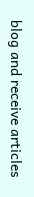blog and receive articles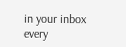in your inbox every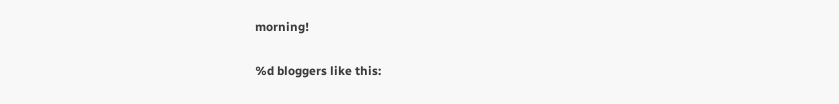morning!

%d bloggers like this: